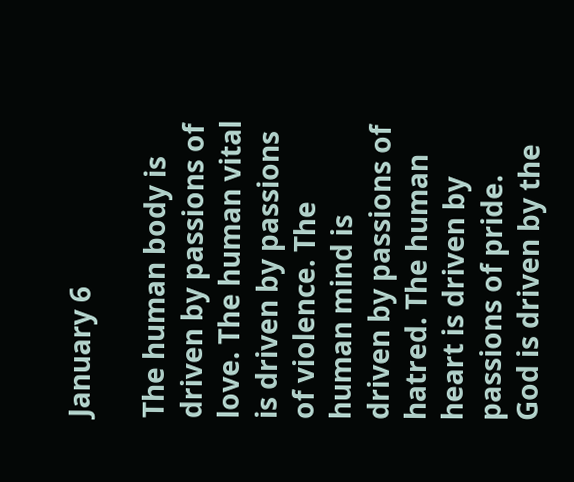January 6

The human body is driven by passions of love. The human vital is driven by passions of violence. The human mind is driven by passions of hatred. The human heart is driven by passions of pride. God is driven by the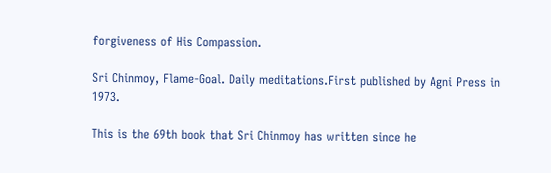forgiveness of His Compassion.

Sri Chinmoy, Flame-Goal. Daily meditations.First published by Agni Press in 1973.

This is the 69th book that Sri Chinmoy has written since he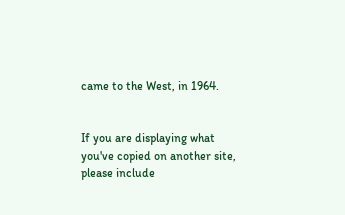came to the West, in 1964.


If you are displaying what you've copied on another site, please include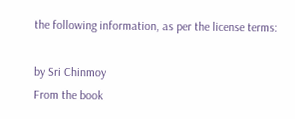the following information, as per the license terms:

by Sri Chinmoy
From the book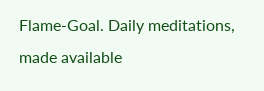Flame-Goal. Daily meditations, made available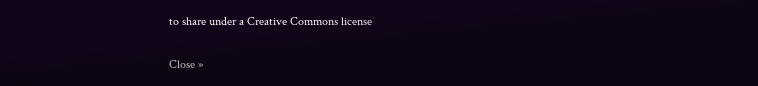to share under a Creative Commons license

Close »